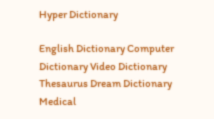Hyper Dictionary

English Dictionary Computer Dictionary Video Dictionary Thesaurus Dream Dictionary Medical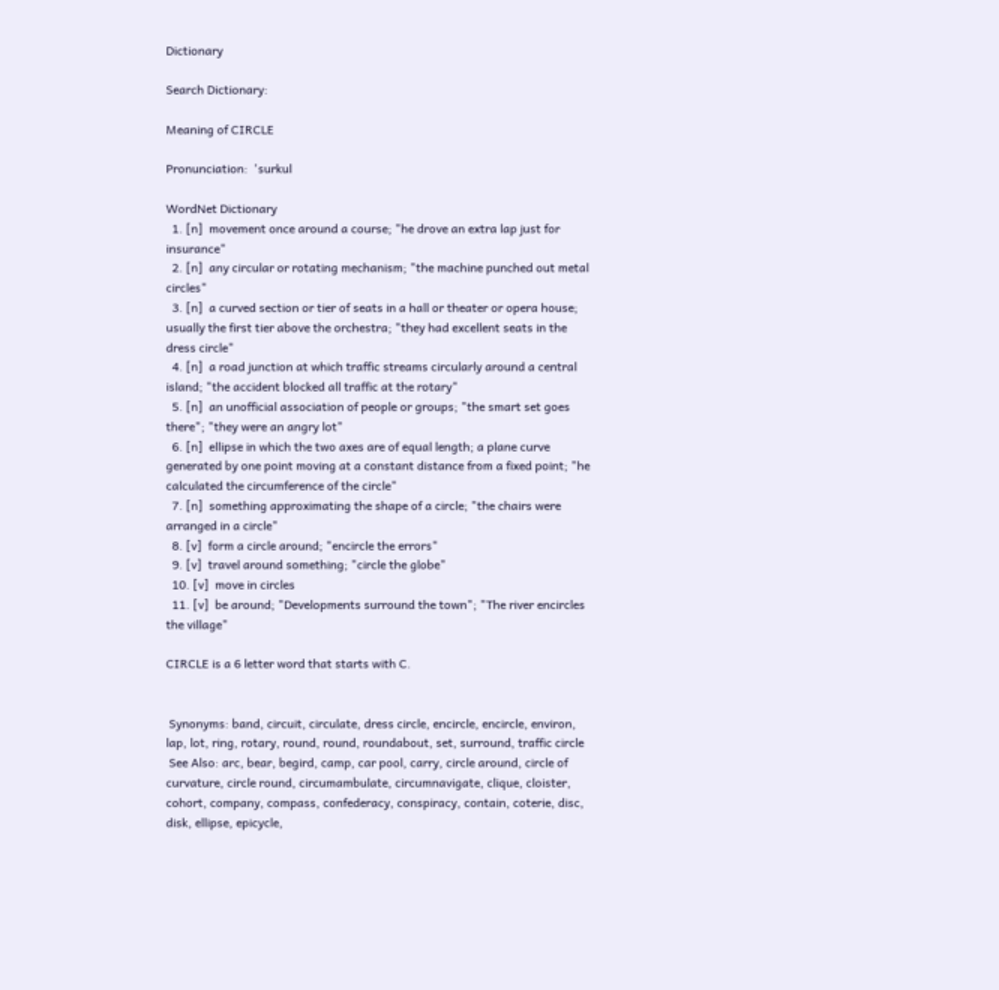Dictionary

Search Dictionary:

Meaning of CIRCLE

Pronunciation:  'surkul

WordNet Dictionary
  1. [n]  movement once around a course; "he drove an extra lap just for insurance"
  2. [n]  any circular or rotating mechanism; "the machine punched out metal circles"
  3. [n]  a curved section or tier of seats in a hall or theater or opera house; usually the first tier above the orchestra; "they had excellent seats in the dress circle"
  4. [n]  a road junction at which traffic streams circularly around a central island; "the accident blocked all traffic at the rotary"
  5. [n]  an unofficial association of people or groups; "the smart set goes there"; "they were an angry lot"
  6. [n]  ellipse in which the two axes are of equal length; a plane curve generated by one point moving at a constant distance from a fixed point; "he calculated the circumference of the circle"
  7. [n]  something approximating the shape of a circle; "the chairs were arranged in a circle"
  8. [v]  form a circle around; "encircle the errors"
  9. [v]  travel around something; "circle the globe"
  10. [v]  move in circles
  11. [v]  be around; "Developments surround the town"; "The river encircles the village"

CIRCLE is a 6 letter word that starts with C.


 Synonyms: band, circuit, circulate, dress circle, encircle, encircle, environ, lap, lot, ring, rotary, round, round, roundabout, set, surround, traffic circle
 See Also: arc, bear, begird, camp, car pool, carry, circle around, circle of curvature, circle round, circumambulate, circumnavigate, clique, cloister, cohort, company, compass, confederacy, conspiracy, contain, coterie, disc, disk, ellipse, epicycle,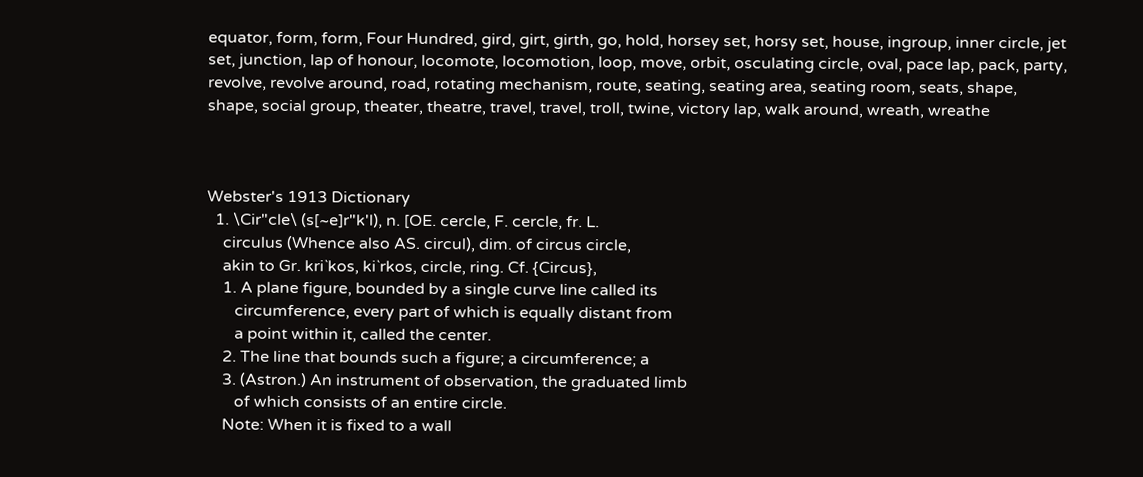equator, form, form, Four Hundred, gird, girt, girth, go, hold, horsey set, horsy set, house, ingroup, inner circle, jet set, junction, lap of honour, locomote, locomotion, loop, move, orbit, osculating circle, oval, pace lap, pack, party, revolve, revolve around, road, rotating mechanism, route, seating, seating area, seating room, seats, shape, shape, social group, theater, theatre, travel, travel, troll, twine, victory lap, walk around, wreath, wreathe



Webster's 1913 Dictionary
  1. \Cir"cle\ (s[~e]r"k'l), n. [OE. cercle, F. cercle, fr. L.
    circulus (Whence also AS. circul), dim. of circus circle,
    akin to Gr. kri`kos, ki`rkos, circle, ring. Cf. {Circus},
    1. A plane figure, bounded by a single curve line called its
       circumference, every part of which is equally distant from
       a point within it, called the center.
    2. The line that bounds such a figure; a circumference; a
    3. (Astron.) An instrument of observation, the graduated limb
       of which consists of an entire circle.
    Note: When it is fixed to a wall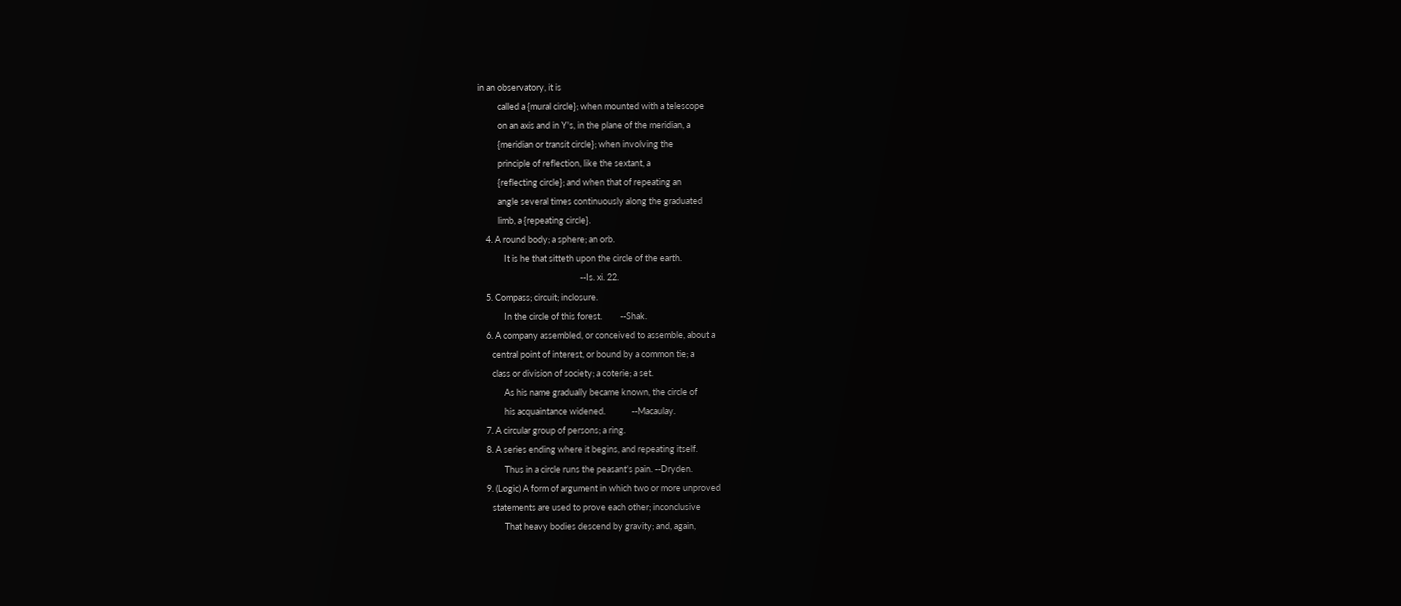in an observatory, it is
          called a {mural circle}; when mounted with a telescope
          on an axis and in Y's, in the plane of the meridian, a
          {meridian or transit circle}; when involving the
          principle of reflection, like the sextant, a
          {reflecting circle}; and when that of repeating an
          angle several times continuously along the graduated
          limb, a {repeating circle}.
    4. A round body; a sphere; an orb.
             It is he that sitteth upon the circle of the earth.
                                                   --Is. xi. 22.
    5. Compass; circuit; inclosure.
             In the circle of this forest.         --Shak.
    6. A company assembled, or conceived to assemble, about a
       central point of interest, or bound by a common tie; a
       class or division of society; a coterie; a set.
             As his name gradually became known, the circle of
             his acquaintance widened.             --Macaulay.
    7. A circular group of persons; a ring.
    8. A series ending where it begins, and repeating itself.
             Thus in a circle runs the peasant's pain. --Dryden.
    9. (Logic) A form of argument in which two or more unproved
       statements are used to prove each other; inconclusive
             That heavy bodies descend by gravity; and, again,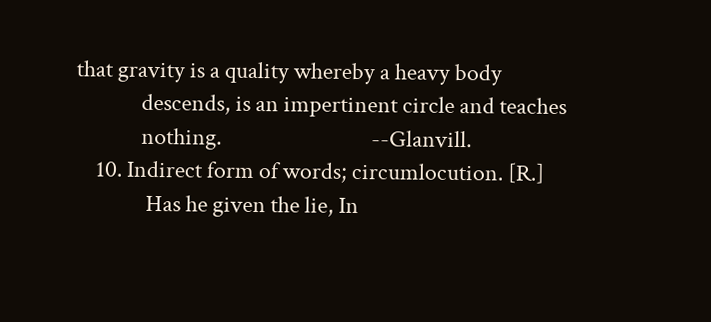that gravity is a quality whereby a heavy body
             descends, is an impertinent circle and teaches
             nothing.                              --Glanvill.
    10. Indirect form of words; circumlocution. [R.]
              Has he given the lie, In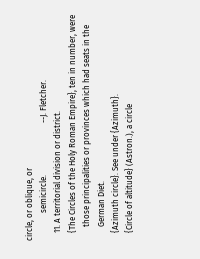circle, or oblique, or
              semicircle.                          --J. Fletcher.
    11. A territorial division or district.
    {The Circles of the Holy Roman Empire}, ten in number, were
       those principalities or provinces which had seats in the
       German Diet.
    {Azimuth circle}. See under {Azimuth}.
    {Circle of altitude} (Astron.), a circle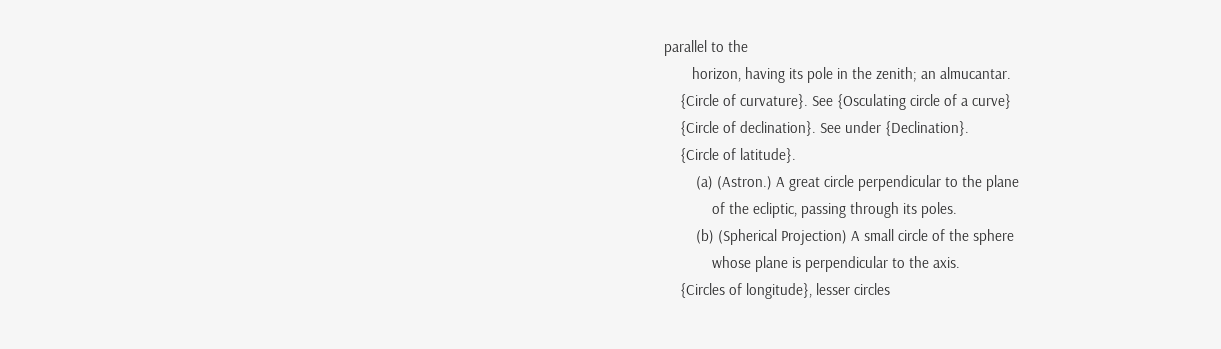parallel to the
       horizon, having its pole in the zenith; an almucantar.
    {Circle of curvature}. See {Osculating circle of a curve}
    {Circle of declination}. See under {Declination}.
    {Circle of latitude}.
        (a) (Astron.) A great circle perpendicular to the plane
            of the ecliptic, passing through its poles.
        (b) (Spherical Projection) A small circle of the sphere
            whose plane is perpendicular to the axis.
    {Circles of longitude}, lesser circles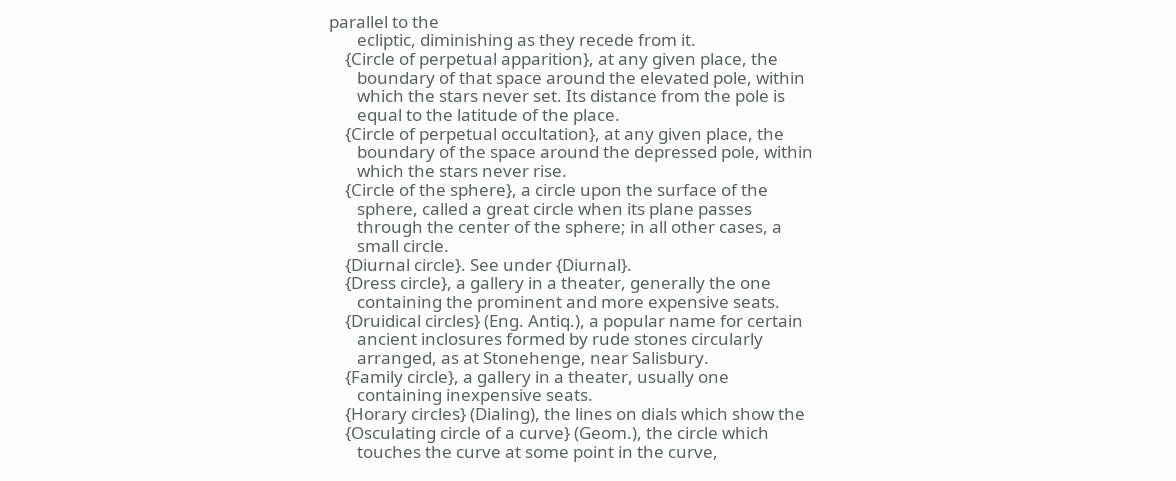parallel to the
       ecliptic, diminishing as they recede from it.
    {Circle of perpetual apparition}, at any given place, the
       boundary of that space around the elevated pole, within
       which the stars never set. Its distance from the pole is
       equal to the latitude of the place.
    {Circle of perpetual occultation}, at any given place, the
       boundary of the space around the depressed pole, within
       which the stars never rise.
    {Circle of the sphere}, a circle upon the surface of the
       sphere, called a great circle when its plane passes
       through the center of the sphere; in all other cases, a
       small circle.
    {Diurnal circle}. See under {Diurnal}.
    {Dress circle}, a gallery in a theater, generally the one
       containing the prominent and more expensive seats.
    {Druidical circles} (Eng. Antiq.), a popular name for certain
       ancient inclosures formed by rude stones circularly
       arranged, as at Stonehenge, near Salisbury.
    {Family circle}, a gallery in a theater, usually one
       containing inexpensive seats.
    {Horary circles} (Dialing), the lines on dials which show the
    {Osculating circle of a curve} (Geom.), the circle which
       touches the curve at some point in the curve,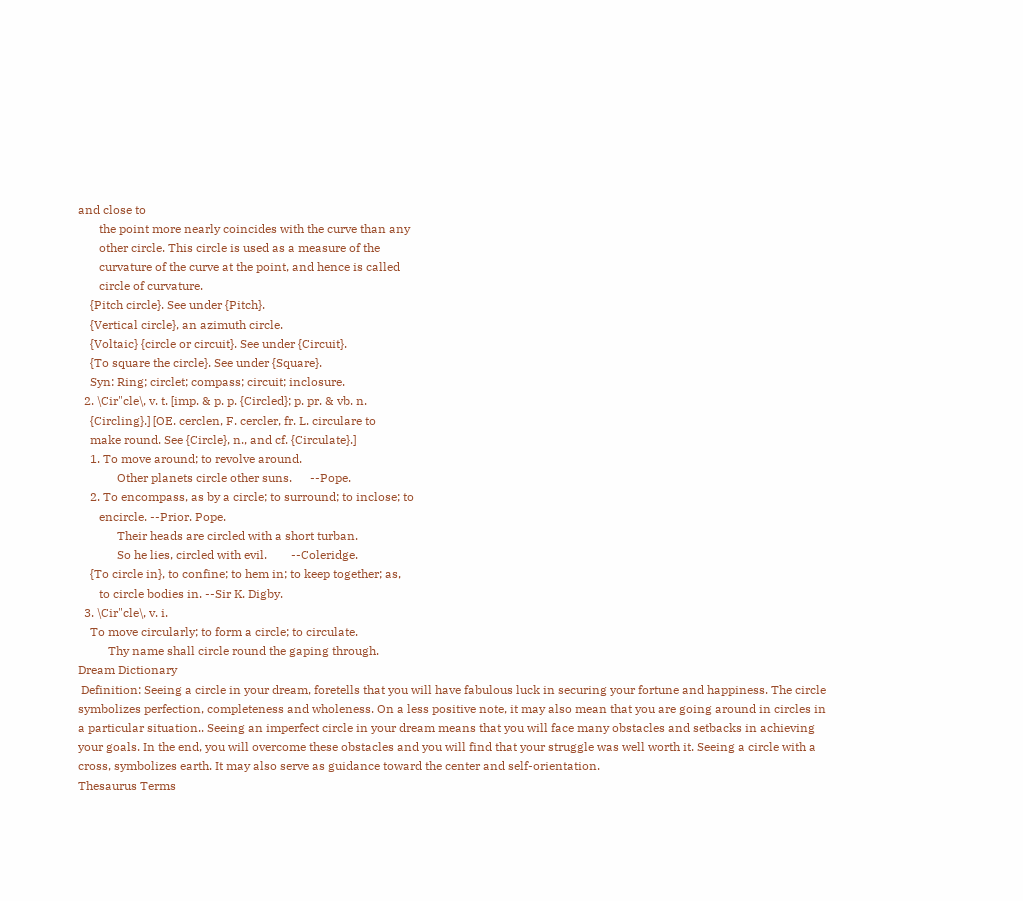and close to
       the point more nearly coincides with the curve than any
       other circle. This circle is used as a measure of the
       curvature of the curve at the point, and hence is called
       circle of curvature.
    {Pitch circle}. See under {Pitch}.
    {Vertical circle}, an azimuth circle.
    {Voltaic} {circle or circuit}. See under {Circuit}.
    {To square the circle}. See under {Square}.
    Syn: Ring; circlet; compass; circuit; inclosure.
  2. \Cir"cle\, v. t. [imp. & p. p. {Circled}; p. pr. & vb. n.
    {Circling}.] [OE. cerclen, F. cercler, fr. L. circulare to
    make round. See {Circle}, n., and cf. {Circulate}.]
    1. To move around; to revolve around.
             Other planets circle other suns.      --Pope.
    2. To encompass, as by a circle; to surround; to inclose; to
       encircle. --Prior. Pope.
             Their heads are circled with a short turban.
             So he lies, circled with evil.        --Coleridge.
    {To circle in}, to confine; to hem in; to keep together; as,
       to circle bodies in. --Sir K. Digby.
  3. \Cir"cle\, v. i.
    To move circularly; to form a circle; to circulate.
          Thy name shall circle round the gaping through.
Dream Dictionary
 Definition: Seeing a circle in your dream, foretells that you will have fabulous luck in securing your fortune and happiness. The circle symbolizes perfection, completeness and wholeness. On a less positive note, it may also mean that you are going around in circles in a particular situation.. Seeing an imperfect circle in your dream means that you will face many obstacles and setbacks in achieving your goals. In the end, you will overcome these obstacles and you will find that your struggle was well worth it. Seeing a circle with a cross, symbolizes earth. It may also serve as guidance toward the center and self-orientation.
Thesaurus Terms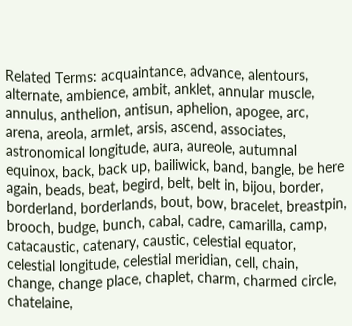Related Terms: acquaintance, advance, alentours, alternate, ambience, ambit, anklet, annular muscle, annulus, anthelion, antisun, aphelion, apogee, arc, arena, areola, armlet, arsis, ascend, associates, astronomical longitude, aura, aureole, autumnal equinox, back, back up, bailiwick, band, bangle, be here again, beads, beat, begird, belt, belt in, bijou, border, borderland, borderlands, bout, bow, bracelet, breastpin, brooch, budge, bunch, cabal, cadre, camarilla, camp, catacaustic, catenary, caustic, celestial equator, celestial longitude, celestial meridian, cell, chain, change, change place, chaplet, charm, charmed circle, chatelaine,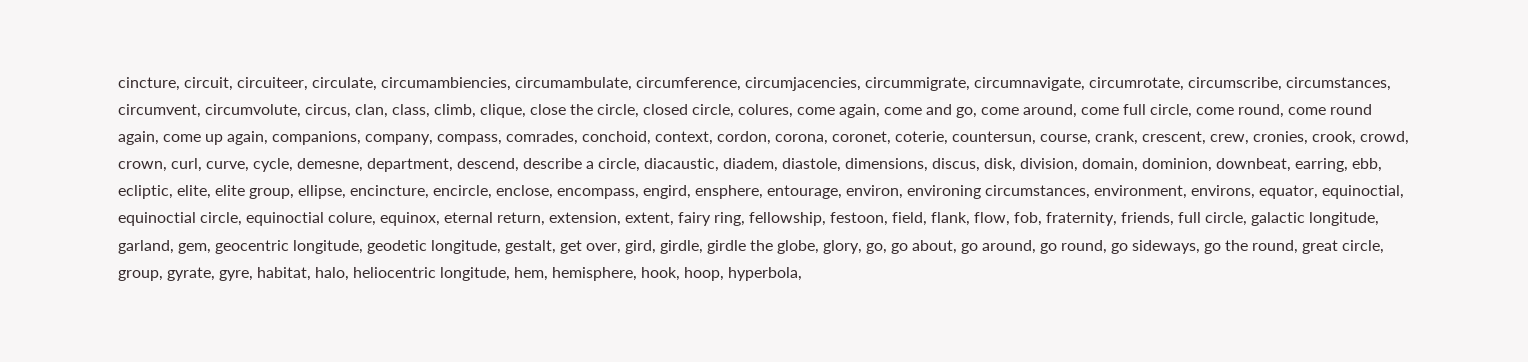cincture, circuit, circuiteer, circulate, circumambiencies, circumambulate, circumference, circumjacencies, circummigrate, circumnavigate, circumrotate, circumscribe, circumstances, circumvent, circumvolute, circus, clan, class, climb, clique, close the circle, closed circle, colures, come again, come and go, come around, come full circle, come round, come round again, come up again, companions, company, compass, comrades, conchoid, context, cordon, corona, coronet, coterie, countersun, course, crank, crescent, crew, cronies, crook, crowd, crown, curl, curve, cycle, demesne, department, descend, describe a circle, diacaustic, diadem, diastole, dimensions, discus, disk, division, domain, dominion, downbeat, earring, ebb, ecliptic, elite, elite group, ellipse, encincture, encircle, enclose, encompass, engird, ensphere, entourage, environ, environing circumstances, environment, environs, equator, equinoctial, equinoctial circle, equinoctial colure, equinox, eternal return, extension, extent, fairy ring, fellowship, festoon, field, flank, flow, fob, fraternity, friends, full circle, galactic longitude, garland, gem, geocentric longitude, geodetic longitude, gestalt, get over, gird, girdle, girdle the globe, glory, go, go about, go around, go round, go sideways, go the round, great circle, group, gyrate, gyre, habitat, halo, heliocentric longitude, hem, hemisphere, hook, hoop, hyperbola,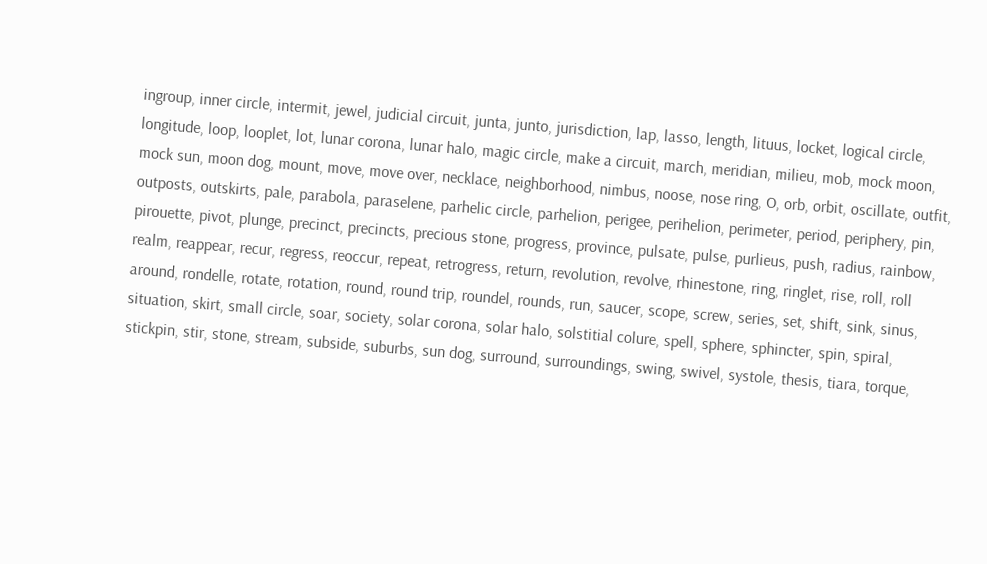ingroup, inner circle, intermit, jewel, judicial circuit, junta, junto, jurisdiction, lap, lasso, length, lituus, locket, logical circle, longitude, loop, looplet, lot, lunar corona, lunar halo, magic circle, make a circuit, march, meridian, milieu, mob, mock moon, mock sun, moon dog, mount, move, move over, necklace, neighborhood, nimbus, noose, nose ring, O, orb, orbit, oscillate, outfit, outposts, outskirts, pale, parabola, paraselene, parhelic circle, parhelion, perigee, perihelion, perimeter, period, periphery, pin, pirouette, pivot, plunge, precinct, precincts, precious stone, progress, province, pulsate, pulse, purlieus, push, radius, rainbow, realm, reappear, recur, regress, reoccur, repeat, retrogress, return, revolution, revolve, rhinestone, ring, ringlet, rise, roll, roll around, rondelle, rotate, rotation, round, round trip, roundel, rounds, run, saucer, scope, screw, series, set, shift, sink, sinus, situation, skirt, small circle, soar, society, solar corona, solar halo, solstitial colure, spell, sphere, sphincter, spin, spiral, stickpin, stir, stone, stream, subside, suburbs, sun dog, surround, surroundings, swing, swivel, systole, thesis, tiara, torque,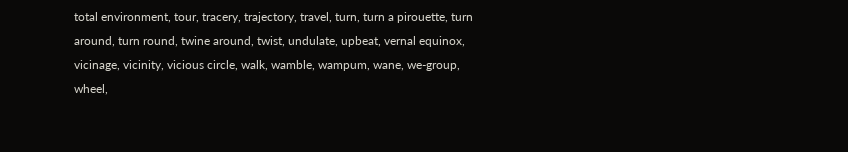total environment, tour, tracery, trajectory, travel, turn, turn a pirouette, turn around, turn round, twine around, twist, undulate, upbeat, vernal equinox, vicinage, vicinity, vicious circle, walk, wamble, wampum, wane, we-group, wheel,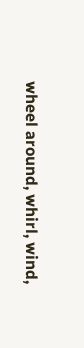wheel around, whirl, wind,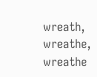wreath, wreathe, wreathe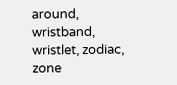around, wristband, wristlet, zodiac, zone